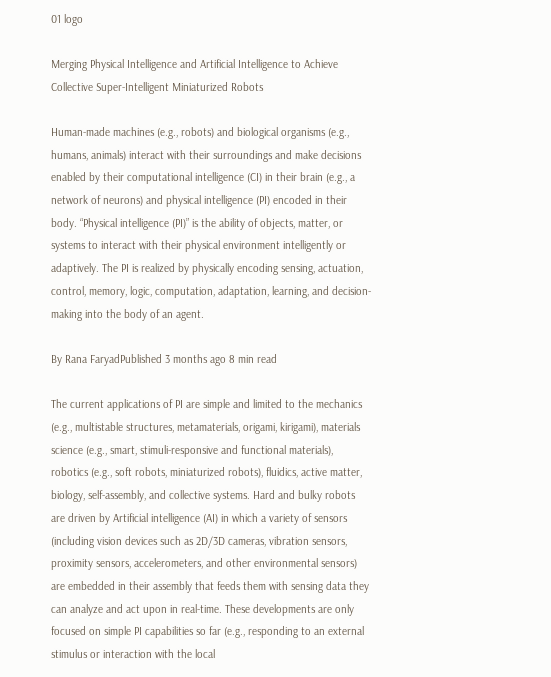01 logo

Merging Physical Intelligence and Artificial Intelligence to Achieve Collective Super-Intelligent Miniaturized Robots

Human-made machines (e.g., robots) and biological organisms (e.g., humans, animals) interact with their surroundings and make decisions enabled by their computational intelligence (CI) in their brain (e.g., a network of neurons) and physical intelligence (PI) encoded in their body. “Physical intelligence (PI)” is the ability of objects, matter, or systems to interact with their physical environment intelligently or adaptively. The PI is realized by physically encoding sensing, actuation, control, memory, logic, computation, adaptation, learning, and decision-making into the body of an agent.

By Rana FaryadPublished 3 months ago 8 min read

The current applications of PI are simple and limited to the mechanics (e.g., multistable structures, metamaterials, origami, kirigami), materials science (e.g., smart, stimuli-responsive and functional materials), robotics (e.g., soft robots, miniaturized robots), fluidics, active matter, biology, self-assembly, and collective systems. Hard and bulky robots are driven by Artificial intelligence (AI) in which a variety of sensors (including vision devices such as 2D/3D cameras, vibration sensors, proximity sensors, accelerometers, and other environmental sensors) are embedded in their assembly that feeds them with sensing data they can analyze and act upon in real-time. These developments are only focused on simple PI capabilities so far (e.g., responding to an external stimulus or interaction with the local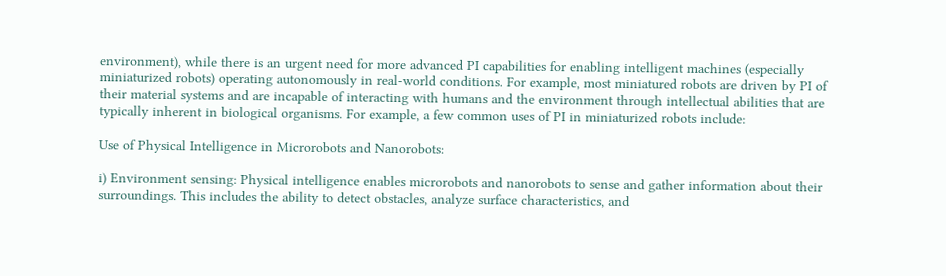environment), while there is an urgent need for more advanced PI capabilities for enabling intelligent machines (especially miniaturized robots) operating autonomously in real-world conditions. For example, most miniatured robots are driven by PI of their material systems and are incapable of interacting with humans and the environment through intellectual abilities that are typically inherent in biological organisms. For example, a few common uses of PI in miniaturized robots include:

Use of Physical Intelligence in Microrobots and Nanorobots:

i) Environment sensing: Physical intelligence enables microrobots and nanorobots to sense and gather information about their surroundings. This includes the ability to detect obstacles, analyze surface characteristics, and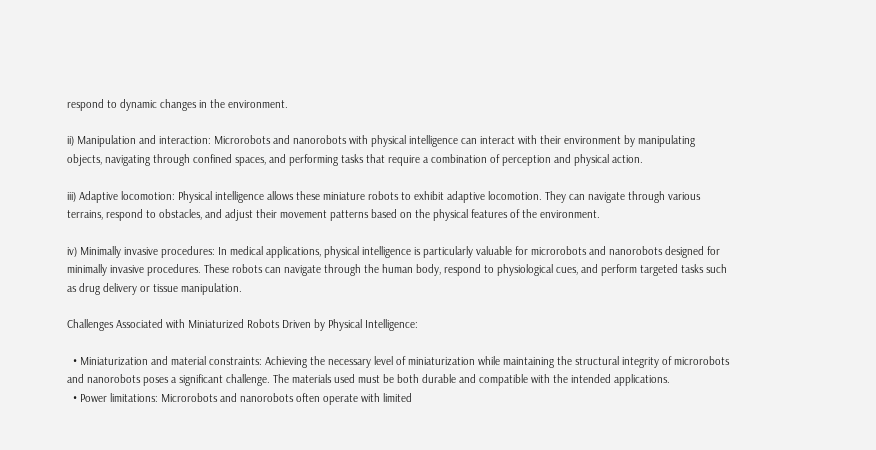respond to dynamic changes in the environment.

ii) Manipulation and interaction: Microrobots and nanorobots with physical intelligence can interact with their environment by manipulating objects, navigating through confined spaces, and performing tasks that require a combination of perception and physical action.

iii) Adaptive locomotion: Physical intelligence allows these miniature robots to exhibit adaptive locomotion. They can navigate through various terrains, respond to obstacles, and adjust their movement patterns based on the physical features of the environment.

iv) Minimally invasive procedures: In medical applications, physical intelligence is particularly valuable for microrobots and nanorobots designed for minimally invasive procedures. These robots can navigate through the human body, respond to physiological cues, and perform targeted tasks such as drug delivery or tissue manipulation.

Challenges Associated with Miniaturized Robots Driven by Physical Intelligence:

  • Miniaturization and material constraints: Achieving the necessary level of miniaturization while maintaining the structural integrity of microrobots and nanorobots poses a significant challenge. The materials used must be both durable and compatible with the intended applications.
  • Power limitations: Microrobots and nanorobots often operate with limited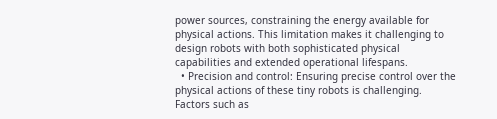power sources, constraining the energy available for physical actions. This limitation makes it challenging to design robots with both sophisticated physical capabilities and extended operational lifespans.
  • Precision and control: Ensuring precise control over the physical actions of these tiny robots is challenging. Factors such as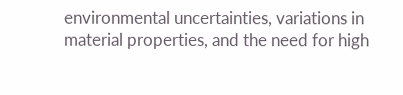environmental uncertainties, variations in material properties, and the need for high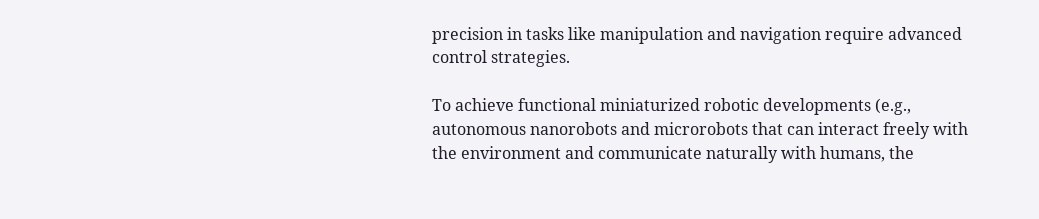precision in tasks like manipulation and navigation require advanced control strategies.

To achieve functional miniaturized robotic developments (e.g., autonomous nanorobots and microrobots that can interact freely with the environment and communicate naturally with humans, the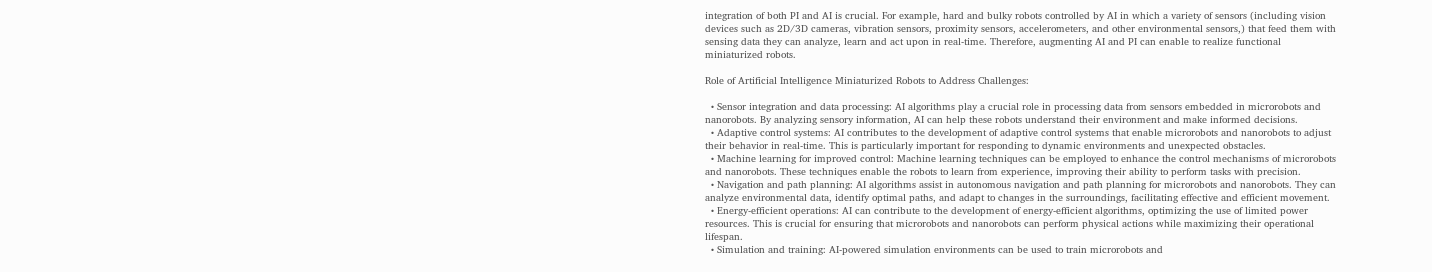integration of both PI and AI is crucial. For example, hard and bulky robots controlled by AI in which a variety of sensors (including vision devices such as 2D/3D cameras, vibration sensors, proximity sensors, accelerometers, and other environmental sensors,) that feed them with sensing data they can analyze, learn and act upon in real-time. Therefore, augmenting AI and PI can enable to realize functional miniaturized robots.

Role of Artificial Intelligence Miniaturized Robots to Address Challenges:

  • Sensor integration and data processing: AI algorithms play a crucial role in processing data from sensors embedded in microrobots and nanorobots. By analyzing sensory information, AI can help these robots understand their environment and make informed decisions.
  • Adaptive control systems: AI contributes to the development of adaptive control systems that enable microrobots and nanorobots to adjust their behavior in real-time. This is particularly important for responding to dynamic environments and unexpected obstacles.
  • Machine learning for improved control: Machine learning techniques can be employed to enhance the control mechanisms of microrobots and nanorobots. These techniques enable the robots to learn from experience, improving their ability to perform tasks with precision.
  • Navigation and path planning: AI algorithms assist in autonomous navigation and path planning for microrobots and nanorobots. They can analyze environmental data, identify optimal paths, and adapt to changes in the surroundings, facilitating effective and efficient movement.
  • Energy-efficient operations: AI can contribute to the development of energy-efficient algorithms, optimizing the use of limited power resources. This is crucial for ensuring that microrobots and nanorobots can perform physical actions while maximizing their operational lifespan.
  • Simulation and training: AI-powered simulation environments can be used to train microrobots and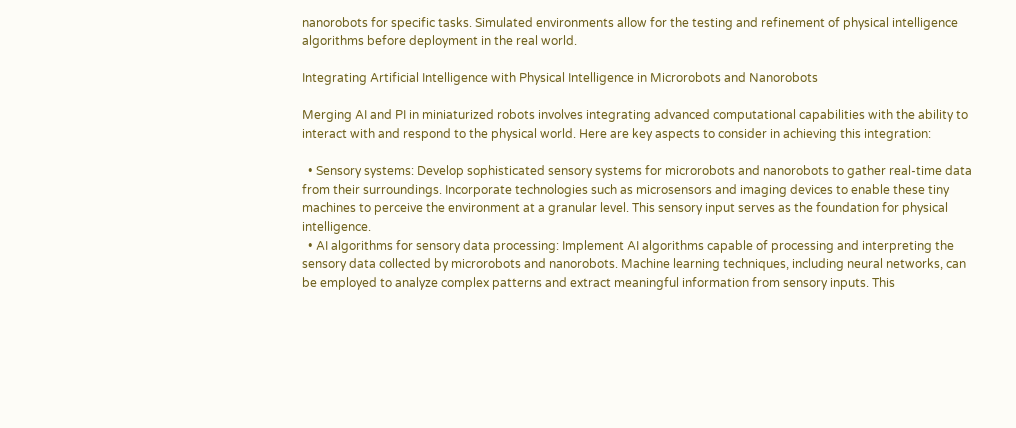nanorobots for specific tasks. Simulated environments allow for the testing and refinement of physical intelligence algorithms before deployment in the real world.

Integrating Artificial Intelligence with Physical Intelligence in Microrobots and Nanorobots

Merging AI and PI in miniaturized robots involves integrating advanced computational capabilities with the ability to interact with and respond to the physical world. Here are key aspects to consider in achieving this integration:

  • Sensory systems: Develop sophisticated sensory systems for microrobots and nanorobots to gather real-time data from their surroundings. Incorporate technologies such as microsensors and imaging devices to enable these tiny machines to perceive the environment at a granular level. This sensory input serves as the foundation for physical intelligence.
  • AI algorithms for sensory data processing: Implement AI algorithms capable of processing and interpreting the sensory data collected by microrobots and nanorobots. Machine learning techniques, including neural networks, can be employed to analyze complex patterns and extract meaningful information from sensory inputs. This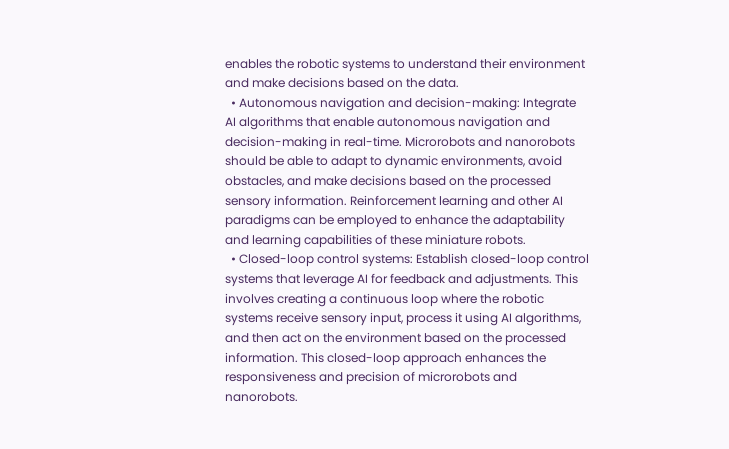enables the robotic systems to understand their environment and make decisions based on the data.
  • Autonomous navigation and decision-making: Integrate AI algorithms that enable autonomous navigation and decision-making in real-time. Microrobots and nanorobots should be able to adapt to dynamic environments, avoid obstacles, and make decisions based on the processed sensory information. Reinforcement learning and other AI paradigms can be employed to enhance the adaptability and learning capabilities of these miniature robots.
  • Closed-loop control systems: Establish closed-loop control systems that leverage AI for feedback and adjustments. This involves creating a continuous loop where the robotic systems receive sensory input, process it using AI algorithms, and then act on the environment based on the processed information. This closed-loop approach enhances the responsiveness and precision of microrobots and nanorobots.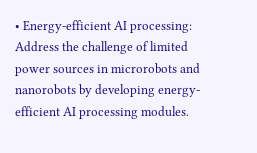• Energy-efficient AI processing: Address the challenge of limited power sources in microrobots and nanorobots by developing energy-efficient AI processing modules.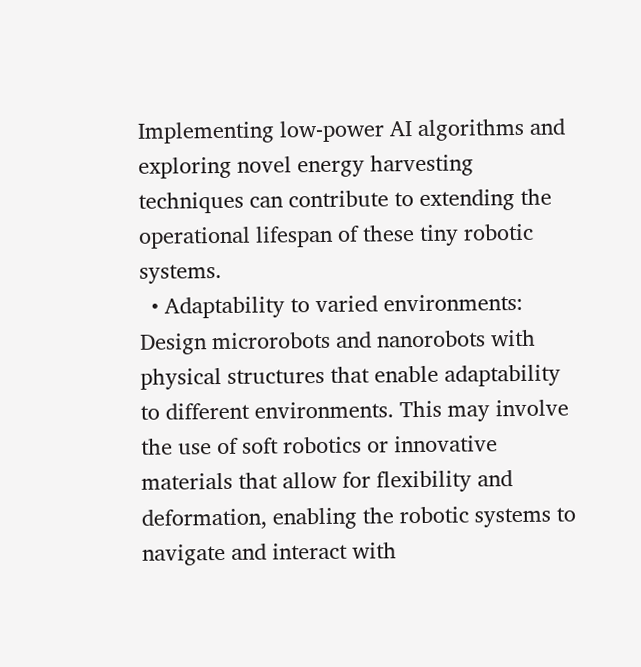Implementing low-power AI algorithms and exploring novel energy harvesting techniques can contribute to extending the operational lifespan of these tiny robotic systems.
  • Adaptability to varied environments: Design microrobots and nanorobots with physical structures that enable adaptability to different environments. This may involve the use of soft robotics or innovative materials that allow for flexibility and deformation, enabling the robotic systems to navigate and interact with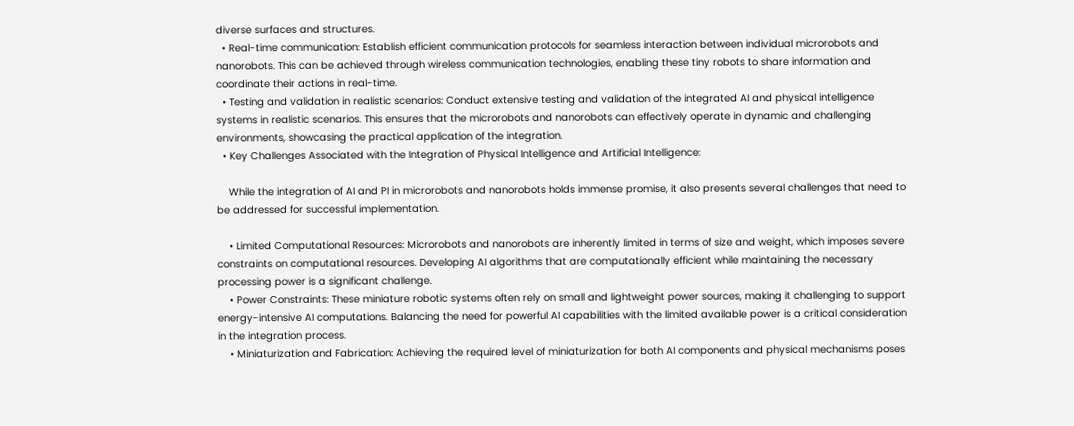diverse surfaces and structures.
  • Real-time communication: Establish efficient communication protocols for seamless interaction between individual microrobots and nanorobots. This can be achieved through wireless communication technologies, enabling these tiny robots to share information and coordinate their actions in real-time.
  • Testing and validation in realistic scenarios: Conduct extensive testing and validation of the integrated AI and physical intelligence systems in realistic scenarios. This ensures that the microrobots and nanorobots can effectively operate in dynamic and challenging environments, showcasing the practical application of the integration.
  • Key Challenges Associated with the Integration of Physical Intelligence and Artificial Intelligence:

    While the integration of AI and PI in microrobots and nanorobots holds immense promise, it also presents several challenges that need to be addressed for successful implementation.

    • Limited Computational Resources: Microrobots and nanorobots are inherently limited in terms of size and weight, which imposes severe constraints on computational resources. Developing AI algorithms that are computationally efficient while maintaining the necessary processing power is a significant challenge.
    • Power Constraints: These miniature robotic systems often rely on small and lightweight power sources, making it challenging to support energy-intensive AI computations. Balancing the need for powerful AI capabilities with the limited available power is a critical consideration in the integration process.
    • Miniaturization and Fabrication: Achieving the required level of miniaturization for both AI components and physical mechanisms poses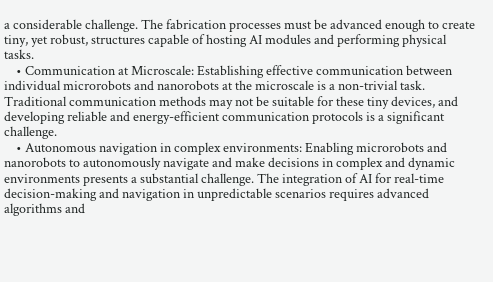a considerable challenge. The fabrication processes must be advanced enough to create tiny, yet robust, structures capable of hosting AI modules and performing physical tasks.
    • Communication at Microscale: Establishing effective communication between individual microrobots and nanorobots at the microscale is a non-trivial task. Traditional communication methods may not be suitable for these tiny devices, and developing reliable and energy-efficient communication protocols is a significant challenge.
    • Autonomous navigation in complex environments: Enabling microrobots and nanorobots to autonomously navigate and make decisions in complex and dynamic environments presents a substantial challenge. The integration of AI for real-time decision-making and navigation in unpredictable scenarios requires advanced algorithms and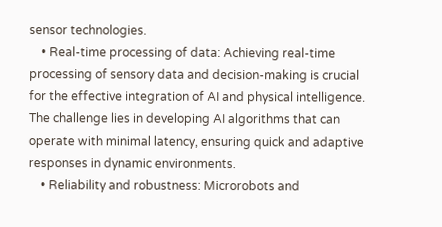sensor technologies.
    • Real-time processing of data: Achieving real-time processing of sensory data and decision-making is crucial for the effective integration of AI and physical intelligence. The challenge lies in developing AI algorithms that can operate with minimal latency, ensuring quick and adaptive responses in dynamic environments.
    • Reliability and robustness: Microrobots and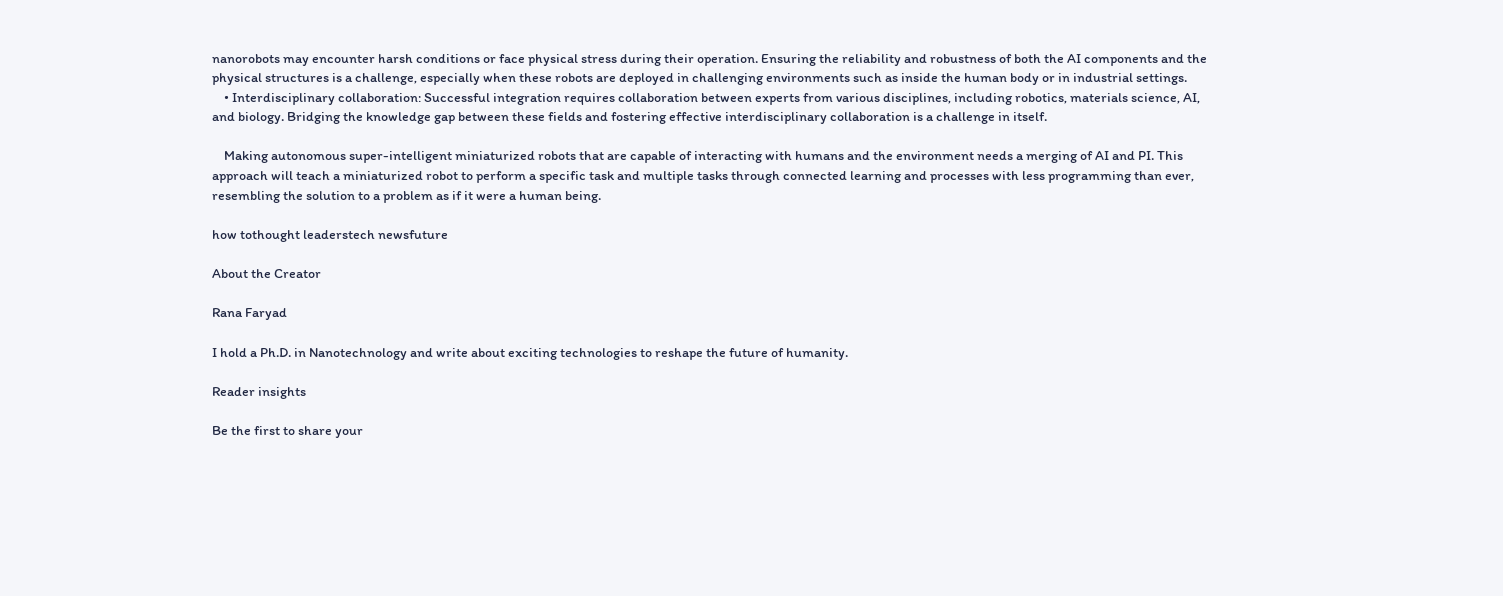nanorobots may encounter harsh conditions or face physical stress during their operation. Ensuring the reliability and robustness of both the AI components and the physical structures is a challenge, especially when these robots are deployed in challenging environments such as inside the human body or in industrial settings.
    • Interdisciplinary collaboration: Successful integration requires collaboration between experts from various disciplines, including robotics, materials science, AI, and biology. Bridging the knowledge gap between these fields and fostering effective interdisciplinary collaboration is a challenge in itself.

    Making autonomous super-intelligent miniaturized robots that are capable of interacting with humans and the environment needs a merging of AI and PI. This approach will teach a miniaturized robot to perform a specific task and multiple tasks through connected learning and processes with less programming than ever, resembling the solution to a problem as if it were a human being.

how tothought leaderstech newsfuture

About the Creator

Rana Faryad

I hold a Ph.D. in Nanotechnology and write about exciting technologies to reshape the future of humanity.

Reader insights

Be the first to share your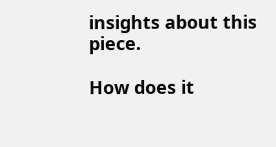insights about this piece.

How does it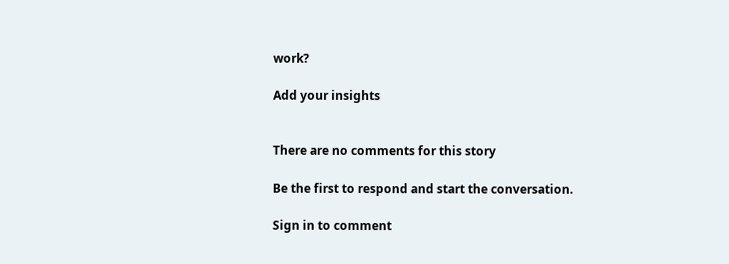work?

Add your insights


There are no comments for this story

Be the first to respond and start the conversation.

Sign in to comment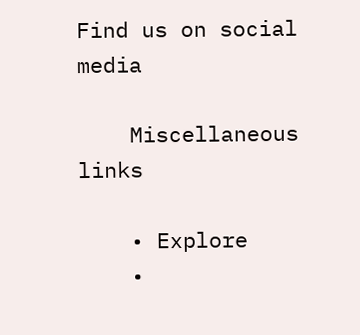Find us on social media

    Miscellaneous links

    • Explore
    •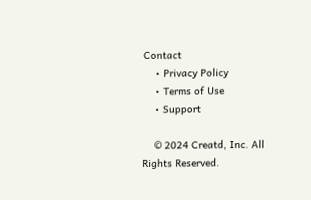Contact
    • Privacy Policy
    • Terms of Use
    • Support

    © 2024 Creatd, Inc. All Rights Reserved.